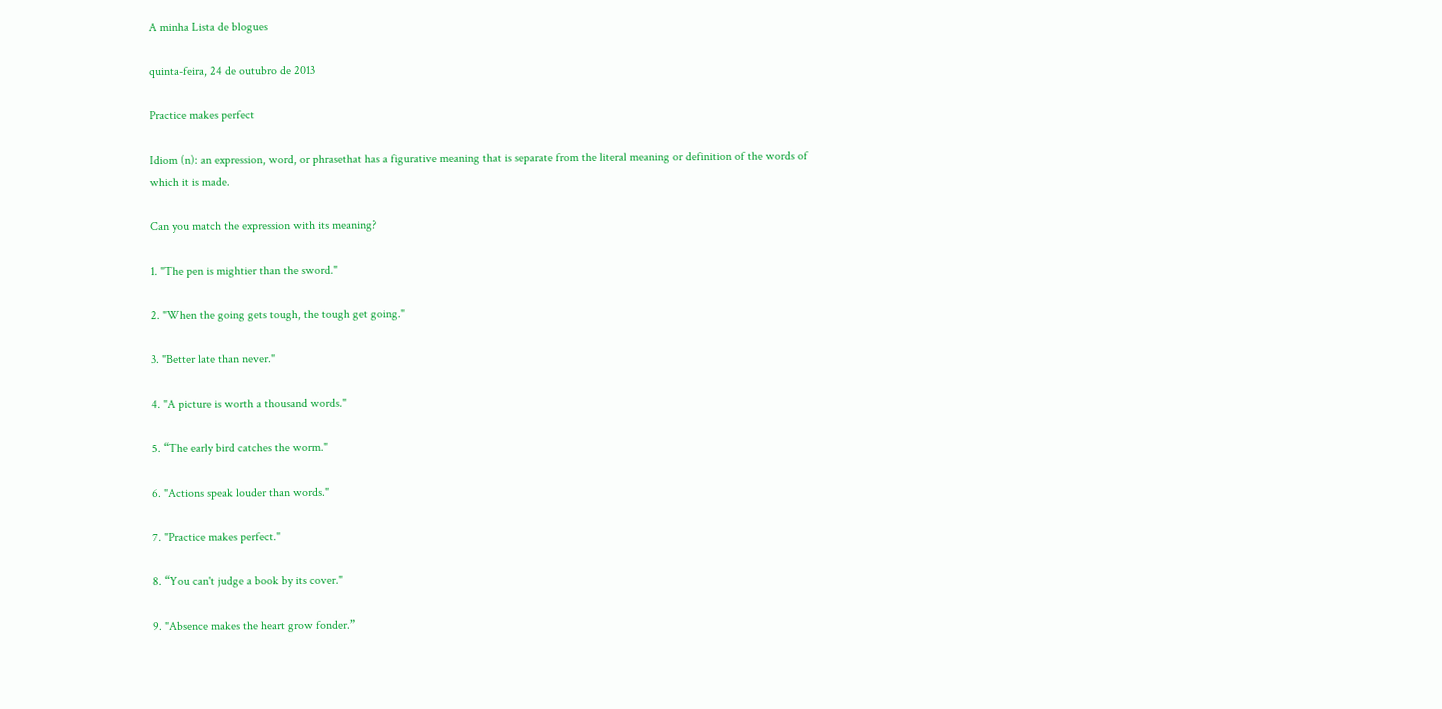A minha Lista de blogues

quinta-feira, 24 de outubro de 2013

Practice makes perfect

Idiom (n): an expression, word, or phrasethat has a figurative meaning that is separate from the literal meaning or definition of the words of which it is made.

Can you match the expression with its meaning?

1. "The pen is mightier than the sword."

2. "When the going gets tough, the tough get going."

3. "Better late than never."

4. "A picture is worth a thousand words."

5. “The early bird catches the worm."

6. "Actions speak louder than words."

7. "Practice makes perfect."

8. “You can't judge a book by its cover."

9. "Absence makes the heart grow fonder.”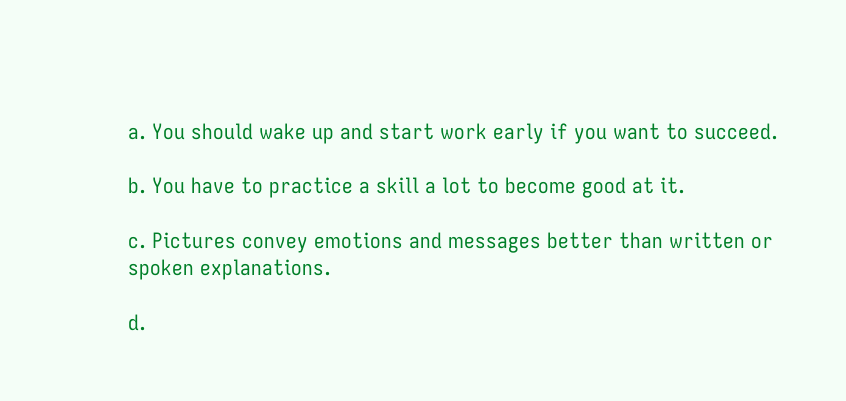a. You should wake up and start work early if you want to succeed.

b. You have to practice a skill a lot to become good at it.

c. Pictures convey emotions and messages better than written or spoken explanations.

d.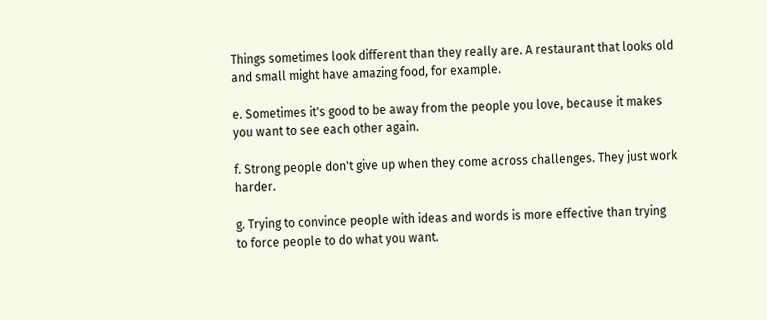Things sometimes look different than they really are. A restaurant that looks old and small might have amazing food, for example.

e. Sometimes it's good to be away from the people you love, because it makes you want to see each other again.

f. Strong people don't give up when they come across challenges. They just work harder.

g. Trying to convince people with ideas and words is more effective than trying to force people to do what you want.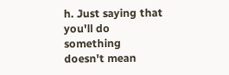h. Just saying that you'll do something doesn't mean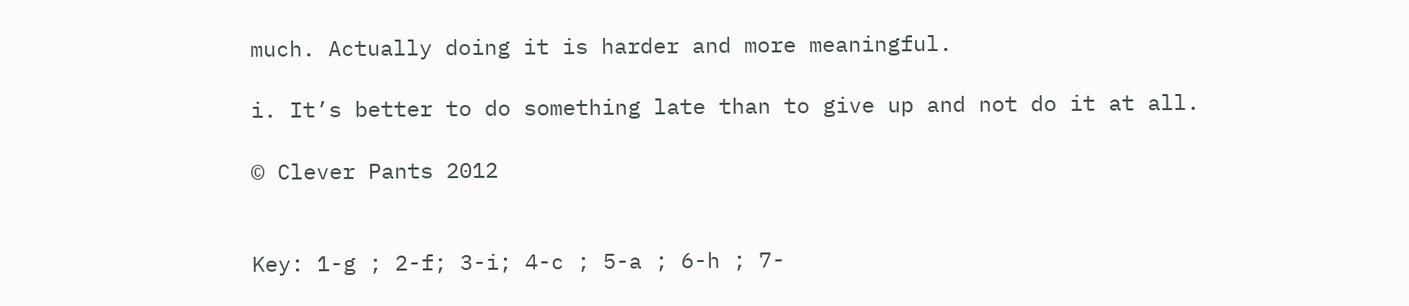much. Actually doing it is harder and more meaningful.

i. It’s better to do something late than to give up and not do it at all.

© Clever Pants 2012


Key: 1-g ; 2-f; 3-i; 4-c ; 5-a ; 6-h ; 7-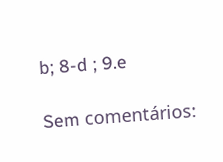b; 8-d ; 9.e

Sem comentários: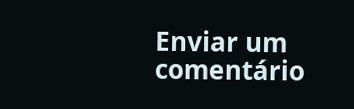Enviar um comentário